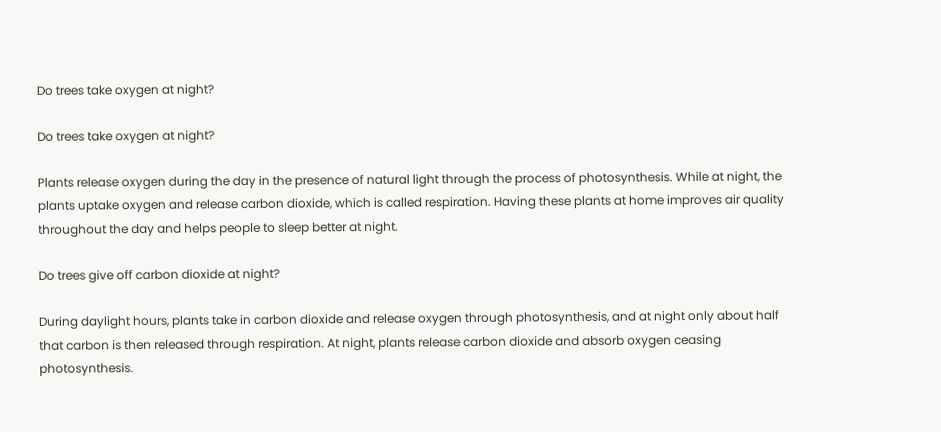Do trees take oxygen at night?

Do trees take oxygen at night?

Plants release oxygen during the day in the presence of natural light through the process of photosynthesis. While at night, the plants uptake oxygen and release carbon dioxide, which is called respiration. Having these plants at home improves air quality throughout the day and helps people to sleep better at night.

Do trees give off carbon dioxide at night?

During daylight hours, plants take in carbon dioxide and release oxygen through photosynthesis, and at night only about half that carbon is then released through respiration. At night, plants release carbon dioxide and absorb oxygen ceasing photosynthesis.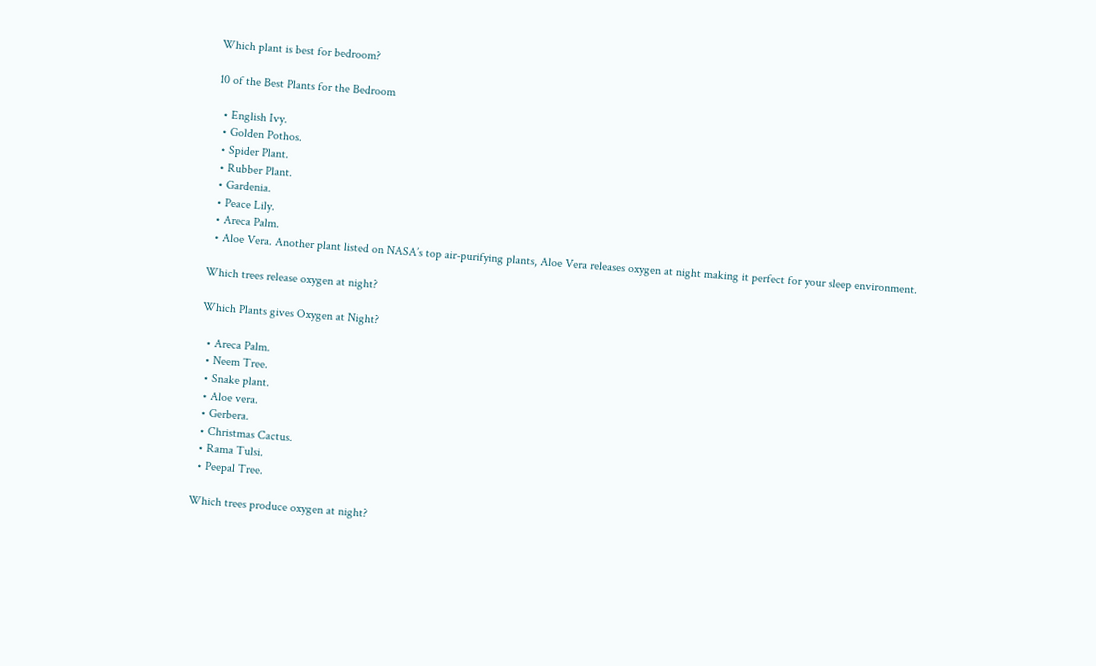Which plant is best for bedroom?

10 of the Best Plants for the Bedroom

  • English Ivy.
  • Golden Pothos.
  • Spider Plant.
  • Rubber Plant.
  • Gardenia.
  • Peace Lily.
  • Areca Palm.
  • Aloe Vera. Another plant listed on NASA’s top air-purifying plants, Aloe Vera releases oxygen at night making it perfect for your sleep environment.

Which trees release oxygen at night?

Which Plants gives Oxygen at Night?

  • Areca Palm.
  • Neem Tree.
  • Snake plant.
  • Aloe vera.
  • Gerbera.
  • Christmas Cactus.
  • Rama Tulsi.
  • Peepal Tree.

Which trees produce oxygen at night?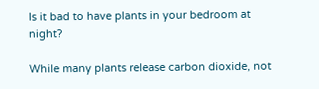Is it bad to have plants in your bedroom at night?

While many plants release carbon dioxide, not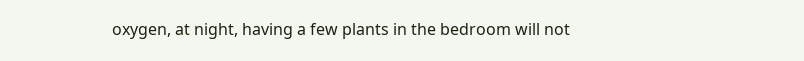oxygen, at night, having a few plants in the bedroom will not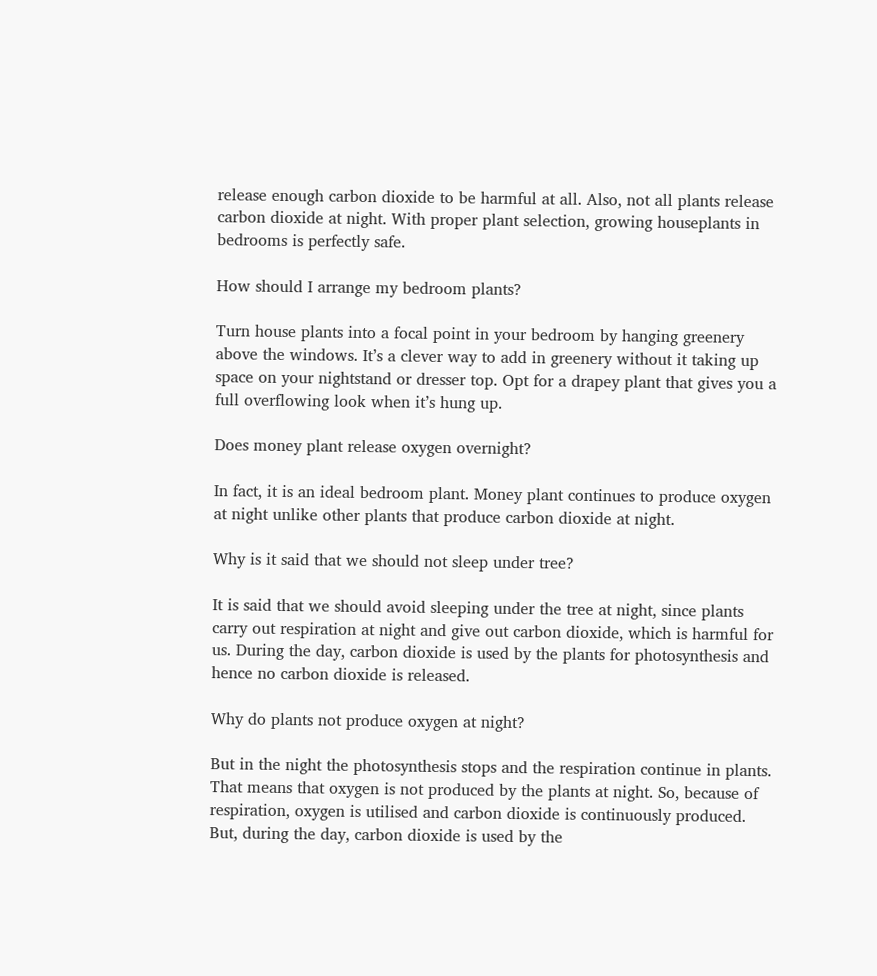release enough carbon dioxide to be harmful at all. Also, not all plants release carbon dioxide at night. With proper plant selection, growing houseplants in bedrooms is perfectly safe.

How should I arrange my bedroom plants?

Turn house plants into a focal point in your bedroom by hanging greenery above the windows. It’s a clever way to add in greenery without it taking up space on your nightstand or dresser top. Opt for a drapey plant that gives you a full overflowing look when it’s hung up.

Does money plant release oxygen overnight?

In fact, it is an ideal bedroom plant. Money plant continues to produce oxygen at night unlike other plants that produce carbon dioxide at night.

Why is it said that we should not sleep under tree?

It is said that we should avoid sleeping under the tree at night, since plants carry out respiration at night and give out carbon dioxide, which is harmful for us. During the day, carbon dioxide is used by the plants for photosynthesis and hence no carbon dioxide is released.

Why do plants not produce oxygen at night?

But in the night the photosynthesis stops and the respiration continue in plants. That means that oxygen is not produced by the plants at night. So, because of respiration, oxygen is utilised and carbon dioxide is continuously produced. But, during the day, carbon dioxide is used by the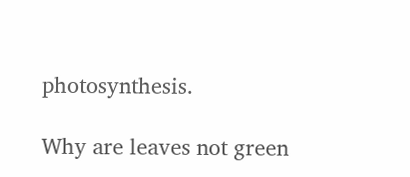photosynthesis.

Why are leaves not green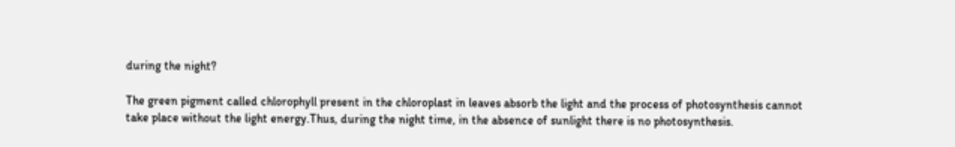during the night?

The green pigment called chlorophyll present in the chloroplast in leaves absorb the light and the process of photosynthesis cannot take place without the light energy.Thus, during the night time, in the absence of sunlight there is no photosynthesis.